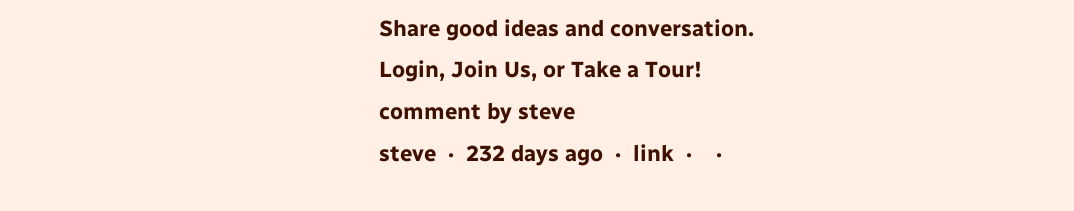Share good ideas and conversation.   Login, Join Us, or Take a Tour!
comment by steve
steve  ·  232 days ago  ·  link  ·    ·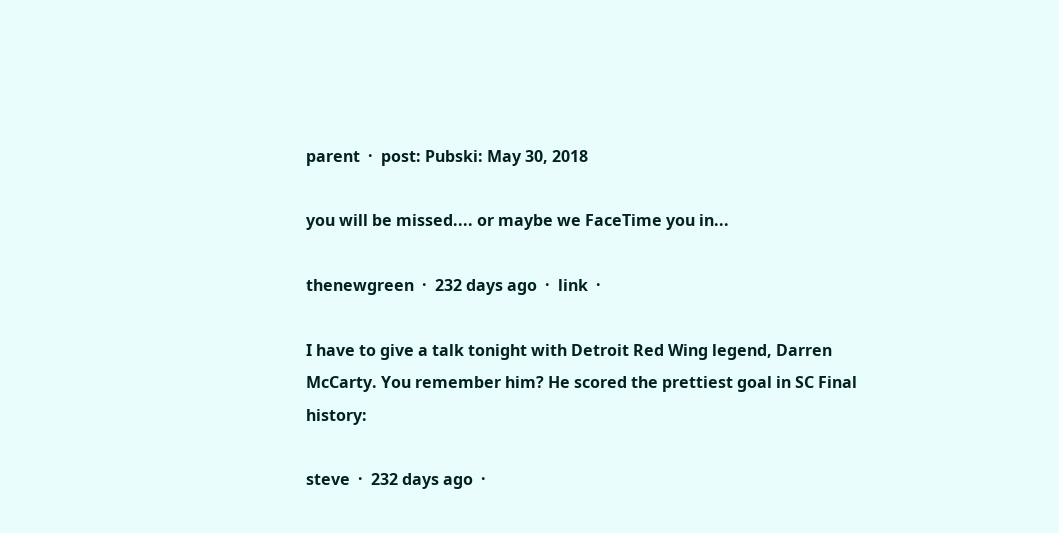parent  ·  post: Pubski: May 30, 2018

you will be missed.... or maybe we FaceTime you in...

thenewgreen  ·  232 days ago  ·  link  ·

I have to give a talk tonight with Detroit Red Wing legend, Darren McCarty. You remember him? He scored the prettiest goal in SC Final history:

steve  ·  232 days ago  ·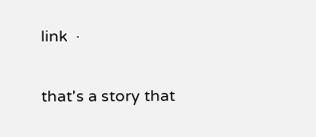link  ·

that's a story that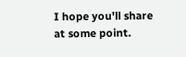I hope you'll share at some point.